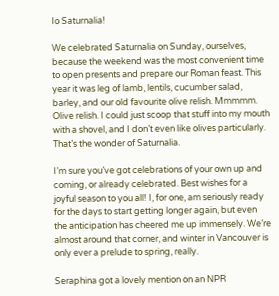Io Saturnalia!

We celebrated Saturnalia on Sunday, ourselves, because the weekend was the most convenient time to open presents and prepare our Roman feast. This year it was leg of lamb, lentils, cucumber salad, barley, and our old favourite olive relish. Mmmmm. Olive relish. I could just scoop that stuff into my mouth with a shovel, and I don’t even like olives particularly. That’s the wonder of Saturnalia.

I’m sure you’ve got celebrations of your own up and coming, or already celebrated. Best wishes for a joyful season to you all! I, for one, am seriously ready for the days to start getting longer again, but even the anticipation has cheered me up immensely. We’re almost around that corner, and winter in Vancouver is only ever a prelude to spring, really.

Seraphina got a lovely mention on an NPR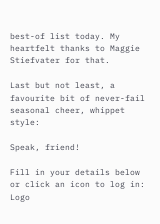best-of list today. My heartfelt thanks to Maggie Stiefvater for that.

Last but not least, a favourite bit of never-fail seasonal cheer, whippet style:

Speak, friend!

Fill in your details below or click an icon to log in: Logo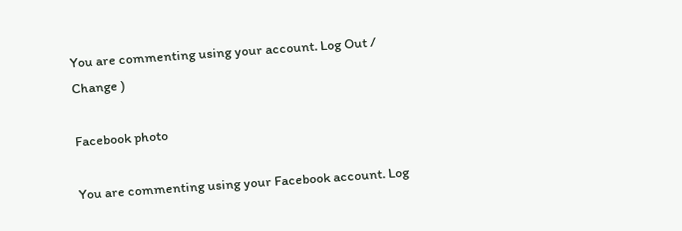You are commenting using your account. Log Out /  Change )

Facebook photo

You are commenting using your Facebook account. Log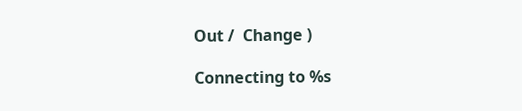Out /  Change )

Connecting to %s